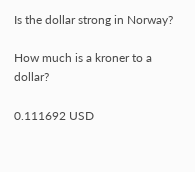Is the dollar strong in Norway?

How much is a kroner to a dollar?

0.111692 USD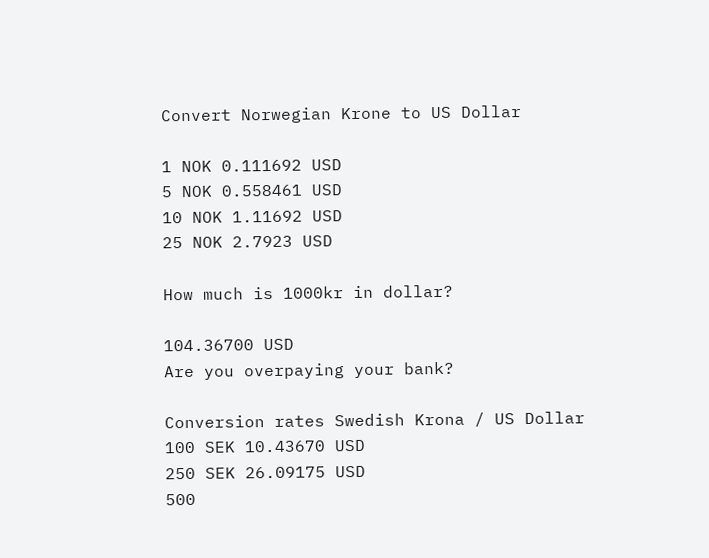Convert Norwegian Krone to US Dollar

1 NOK 0.111692 USD
5 NOK 0.558461 USD
10 NOK 1.11692 USD
25 NOK 2.7923 USD

How much is 1000kr in dollar?

104.36700 USD
Are you overpaying your bank?

Conversion rates Swedish Krona / US Dollar
100 SEK 10.43670 USD
250 SEK 26.09175 USD
500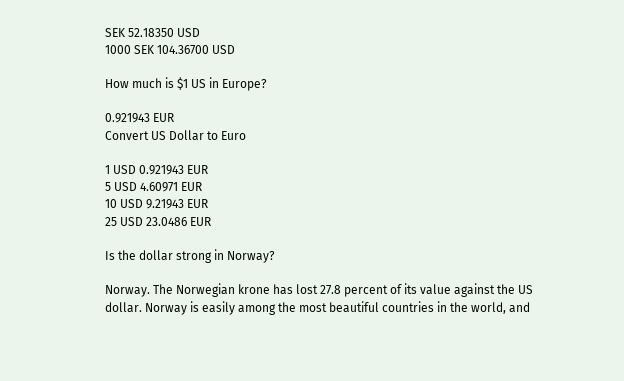SEK 52.18350 USD
1000 SEK 104.36700 USD

How much is $1 US in Europe?

0.921943 EUR
Convert US Dollar to Euro

1 USD 0.921943 EUR
5 USD 4.60971 EUR
10 USD 9.21943 EUR
25 USD 23.0486 EUR

Is the dollar strong in Norway?

Norway. The Norwegian krone has lost 27.8 percent of its value against the US dollar. Norway is easily among the most beautiful countries in the world, and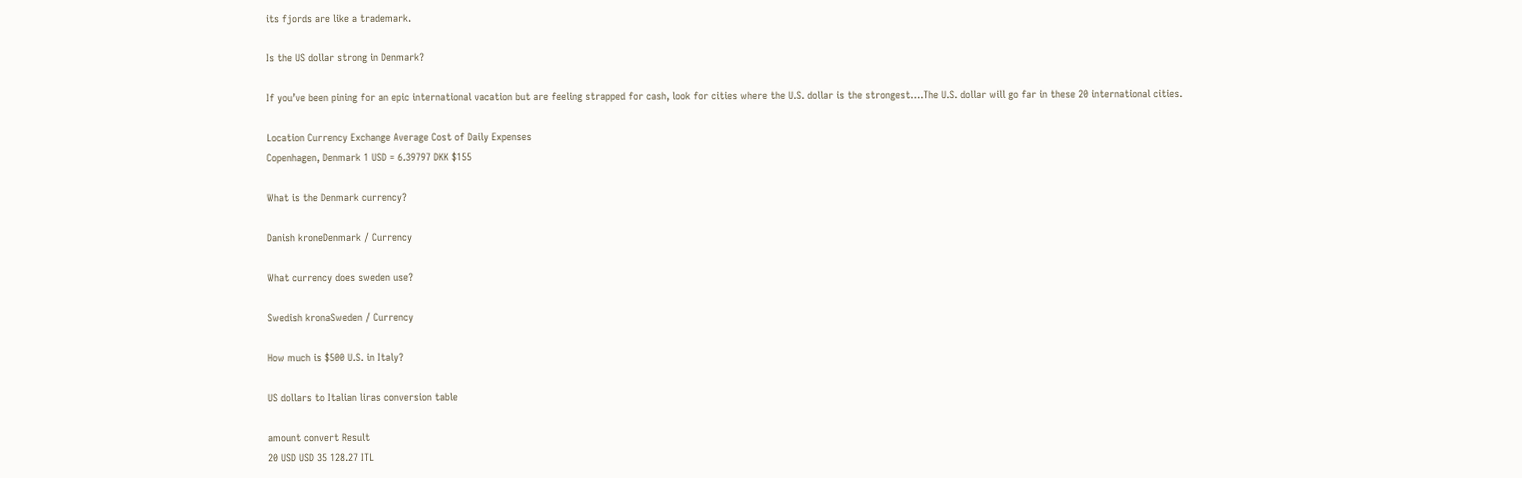its fjords are like a trademark.

Is the US dollar strong in Denmark?

If you’ve been pining for an epic international vacation but are feeling strapped for cash, look for cities where the U.S. dollar is the strongest….The U.S. dollar will go far in these 20 international cities.

Location Currency Exchange Average Cost of Daily Expenses
Copenhagen, Denmark 1 USD = 6.39797 DKK $155

What is the Denmark currency?

Danish kroneDenmark / Currency

What currency does sweden use?

Swedish kronaSweden / Currency

How much is $500 U.S. in Italy?

US dollars to Italian liras conversion table

amount convert Result
20 USD USD 35 128.27 ITL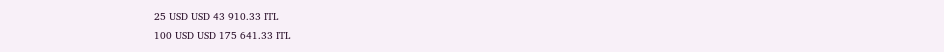25 USD USD 43 910.33 ITL
100 USD USD 175 641.33 ITL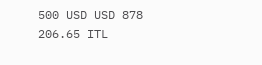500 USD USD 878 206.65 ITL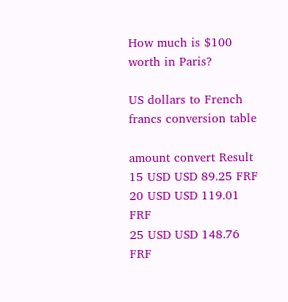How much is $100 worth in Paris?

US dollars to French francs conversion table

amount convert Result
15 USD USD 89.25 FRF
20 USD USD 119.01 FRF
25 USD USD 148.76 FRF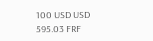100 USD USD 595.03 FRF